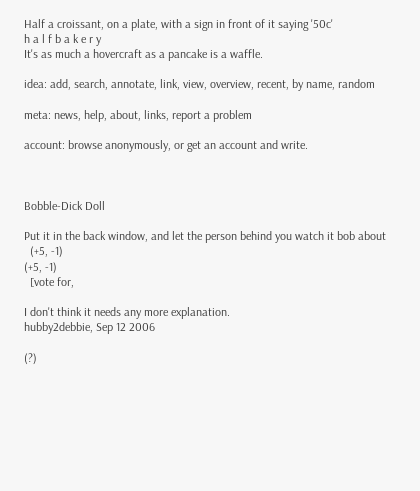Half a croissant, on a plate, with a sign in front of it saying '50c'
h a l f b a k e r y
It's as much a hovercraft as a pancake is a waffle.

idea: add, search, annotate, link, view, overview, recent, by name, random

meta: news, help, about, links, report a problem

account: browse anonymously, or get an account and write.



Bobble-Dick Doll

Put it in the back window, and let the person behind you watch it bob about
  (+5, -1)
(+5, -1)
  [vote for,

I don't think it needs any more explanation.
hubby2debbie, Sep 12 2006

(?)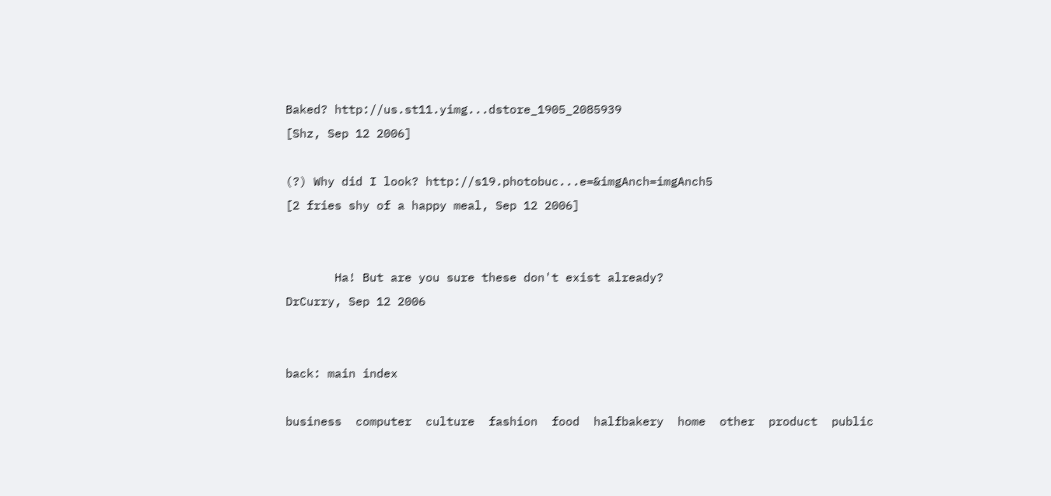Baked? http://us.st11.yimg...dstore_1905_2085939
[Shz, Sep 12 2006]

(?) Why did I look? http://s19.photobuc...e=&imgAnch=imgAnch5
[2 fries shy of a happy meal, Sep 12 2006]


       Ha! But are you sure these don't exist already?
DrCurry, Sep 12 2006


back: main index

business  computer  culture  fashion  food  halfbakery  home  other  product  public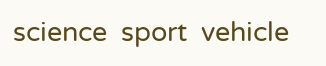science  sport  vehicle